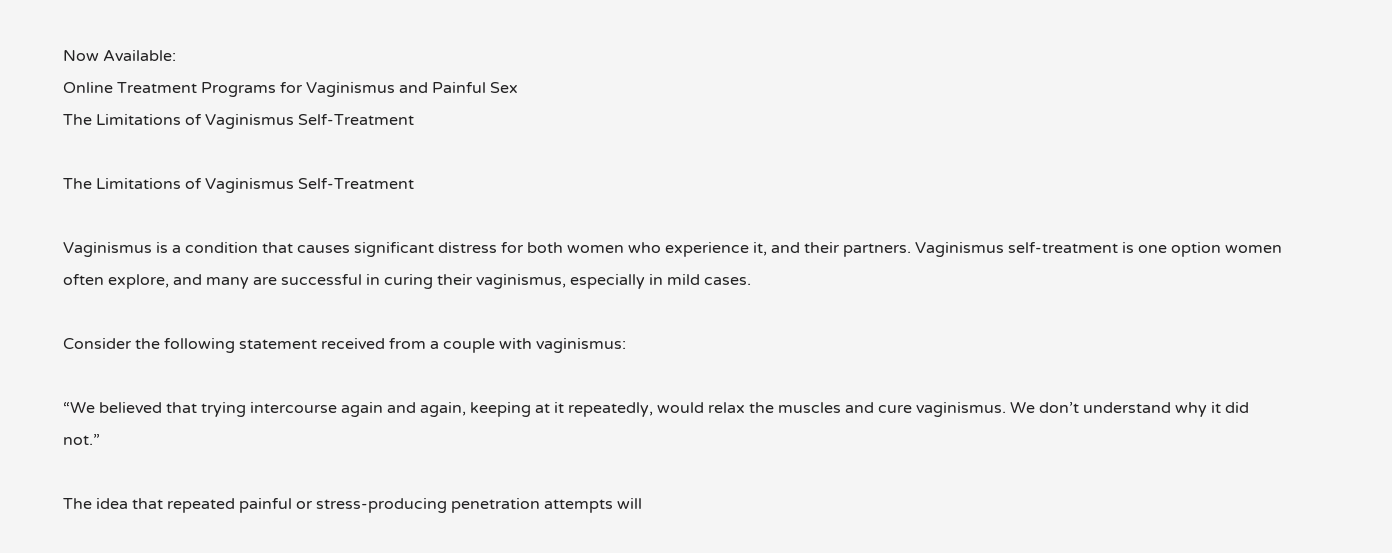Now Available:
Online Treatment Programs for Vaginismus and Painful Sex
The Limitations of Vaginismus Self-Treatment

The Limitations of Vaginismus Self-Treatment

Vaginismus is a condition that causes significant distress for both women who experience it, and their partners. Vaginismus self-treatment is one option women often explore, and many are successful in curing their vaginismus, especially in mild cases.

Consider the following statement received from a couple with vaginismus:

“We believed that trying intercourse again and again, keeping at it repeatedly, would relax the muscles and cure vaginismus. We don’t understand why it did not.”

The idea that repeated painful or stress-producing penetration attempts will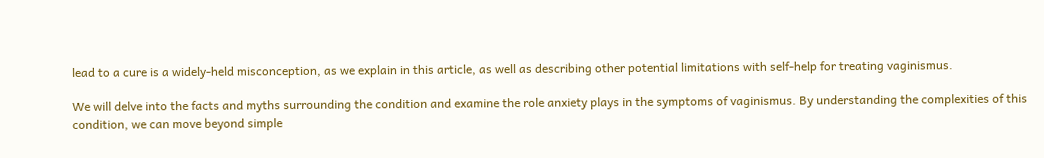lead to a cure is a widely-held misconception, as we explain in this article, as well as describing other potential limitations with self-help for treating vaginismus.

We will delve into the facts and myths surrounding the condition and examine the role anxiety plays in the symptoms of vaginismus. By understanding the complexities of this condition, we can move beyond simple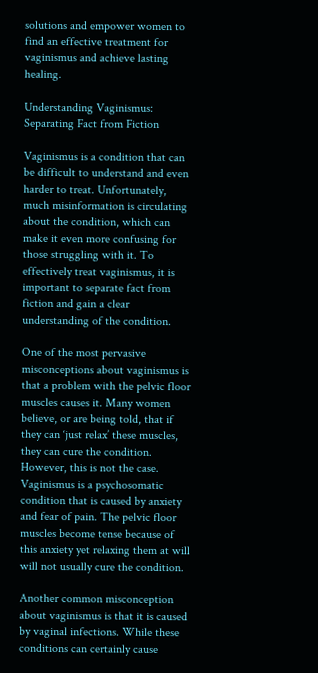solutions and empower women to find an effective treatment for vaginismus and achieve lasting healing.

Understanding Vaginismus: Separating Fact from Fiction

Vaginismus is a condition that can be difficult to understand and even harder to treat. Unfortunately, much misinformation is circulating about the condition, which can make it even more confusing for those struggling with it. To effectively treat vaginismus, it is important to separate fact from fiction and gain a clear understanding of the condition.

One of the most pervasive misconceptions about vaginismus is that a problem with the pelvic floor muscles causes it. Many women believe, or are being told, that if they can ‘just relax’ these muscles, they can cure the condition. However, this is not the case. Vaginismus is a psychosomatic condition that is caused by anxiety and fear of pain. The pelvic floor muscles become tense because of this anxiety yet relaxing them at will will not usually cure the condition.

Another common misconception about vaginismus is that it is caused by vaginal infections. While these conditions can certainly cause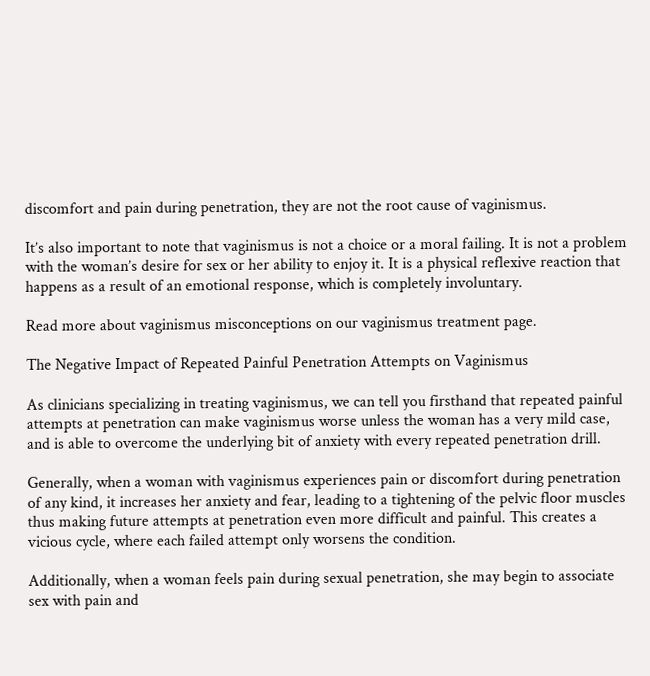discomfort and pain during penetration, they are not the root cause of vaginismus.

It’s also important to note that vaginismus is not a choice or a moral failing. It is not a problem with the woman’s desire for sex or her ability to enjoy it. It is a physical reflexive reaction that happens as a result of an emotional response, which is completely involuntary.

Read more about vaginismus misconceptions on our vaginismus treatment page.

The Negative Impact of Repeated Painful Penetration Attempts on Vaginismus

As clinicians specializing in treating vaginismus, we can tell you firsthand that repeated painful attempts at penetration can make vaginismus worse unless the woman has a very mild case, and is able to overcome the underlying bit of anxiety with every repeated penetration drill.

Generally, when a woman with vaginismus experiences pain or discomfort during penetration of any kind, it increases her anxiety and fear, leading to a tightening of the pelvic floor muscles thus making future attempts at penetration even more difficult and painful. This creates a vicious cycle, where each failed attempt only worsens the condition.

Additionally, when a woman feels pain during sexual penetration, she may begin to associate sex with pain and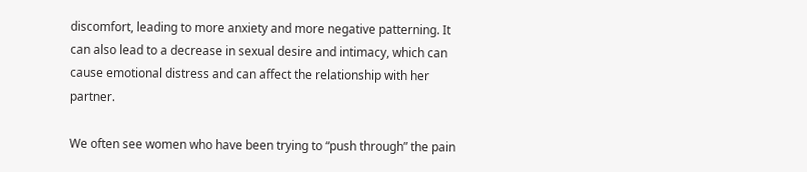discomfort, leading to more anxiety and more negative patterning. It can also lead to a decrease in sexual desire and intimacy, which can cause emotional distress and can affect the relationship with her partner.

We often see women who have been trying to “push through” the pain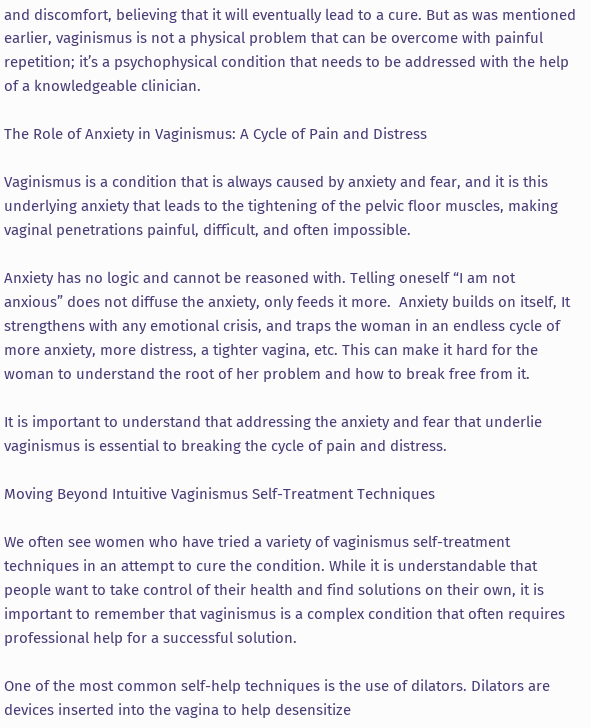and discomfort, believing that it will eventually lead to a cure. But as was mentioned earlier, vaginismus is not a physical problem that can be overcome with painful repetition; it’s a psychophysical condition that needs to be addressed with the help of a knowledgeable clinician.

The Role of Anxiety in Vaginismus: A Cycle of Pain and Distress

Vaginismus is a condition that is always caused by anxiety and fear, and it is this underlying anxiety that leads to the tightening of the pelvic floor muscles, making vaginal penetrations painful, difficult, and often impossible.

Anxiety has no logic and cannot be reasoned with. Telling oneself “I am not anxious” does not diffuse the anxiety, only feeds it more.  Anxiety builds on itself, It strengthens with any emotional crisis, and traps the woman in an endless cycle of more anxiety, more distress, a tighter vagina, etc. This can make it hard for the woman to understand the root of her problem and how to break free from it.

It is important to understand that addressing the anxiety and fear that underlie vaginismus is essential to breaking the cycle of pain and distress.

Moving Beyond Intuitive Vaginismus Self-Treatment Techniques

We often see women who have tried a variety of vaginismus self-treatment techniques in an attempt to cure the condition. While it is understandable that people want to take control of their health and find solutions on their own, it is important to remember that vaginismus is a complex condition that often requires professional help for a successful solution.

One of the most common self-help techniques is the use of dilators. Dilators are devices inserted into the vagina to help desensitize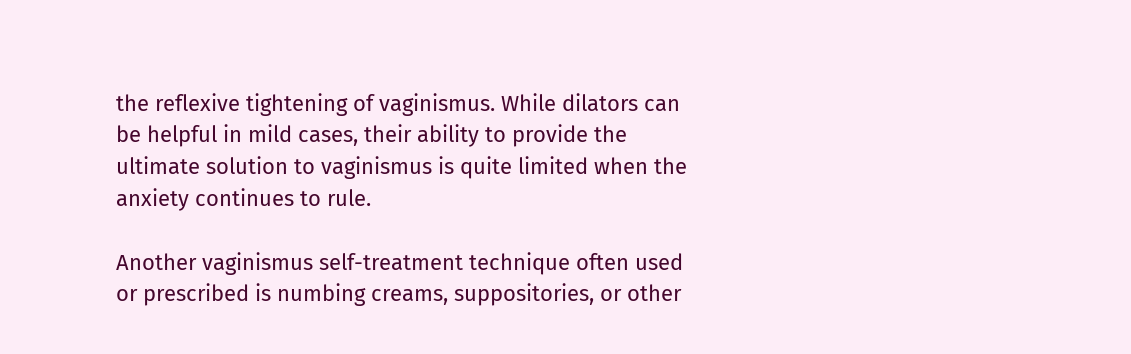the reflexive tightening of vaginismus. While dilators can be helpful in mild cases, their ability to provide the ultimate solution to vaginismus is quite limited when the anxiety continues to rule.

Another vaginismus self-treatment technique often used or prescribed is numbing creams, suppositories, or other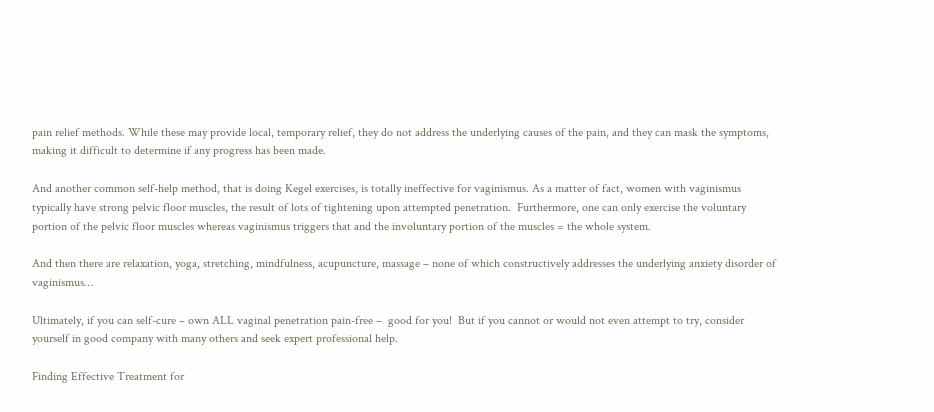pain relief methods. While these may provide local, temporary relief, they do not address the underlying causes of the pain, and they can mask the symptoms, making it difficult to determine if any progress has been made.

And another common self-help method, that is doing Kegel exercises, is totally ineffective for vaginismus. As a matter of fact, women with vaginismus typically have strong pelvic floor muscles, the result of lots of tightening upon attempted penetration.  Furthermore, one can only exercise the voluntary portion of the pelvic floor muscles whereas vaginismus triggers that and the involuntary portion of the muscles = the whole system.

And then there are relaxation, yoga, stretching, mindfulness, acupuncture, massage – none of which constructively addresses the underlying anxiety disorder of vaginismus…

Ultimately, if you can self-cure – own ALL vaginal penetration pain-free –  good for you!  But if you cannot or would not even attempt to try, consider yourself in good company with many others and seek expert professional help.

Finding Effective Treatment for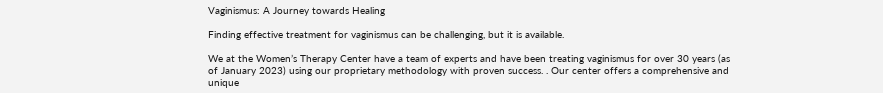Vaginismus: A Journey towards Healing

Finding effective treatment for vaginismus can be challenging, but it is available.

We at the Women’s Therapy Center have a team of experts and have been treating vaginismus for over 30 years (as of January 2023) using our proprietary methodology with proven success. . Our center offers a comprehensive and unique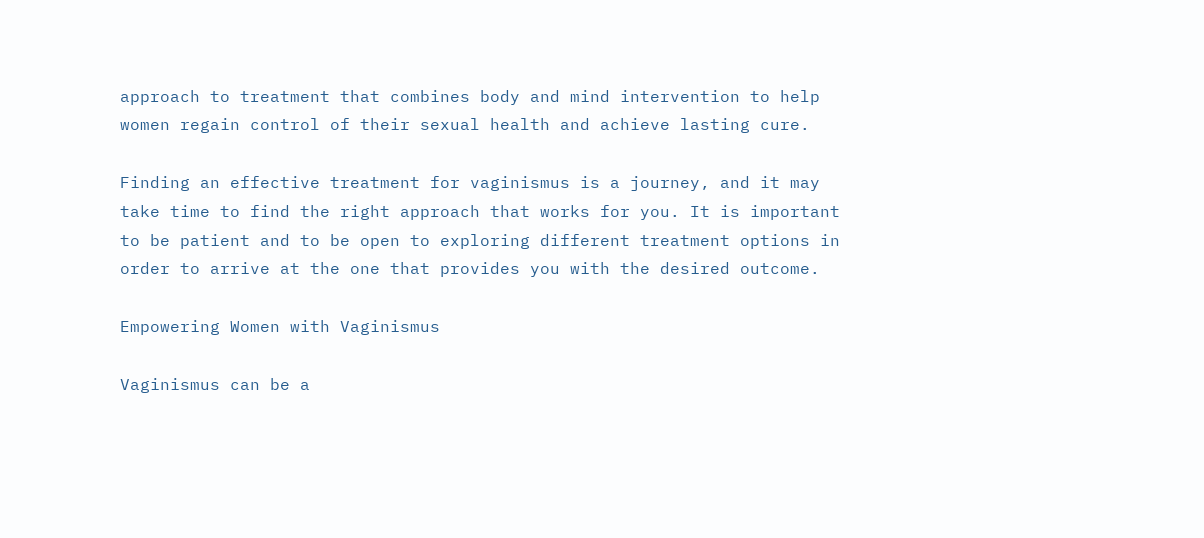approach to treatment that combines body and mind intervention to help women regain control of their sexual health and achieve lasting cure.

Finding an effective treatment for vaginismus is a journey, and it may take time to find the right approach that works for you. It is important to be patient and to be open to exploring different treatment options in order to arrive at the one that provides you with the desired outcome.

Empowering Women with Vaginismus

Vaginismus can be a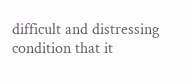difficult and distressing condition that it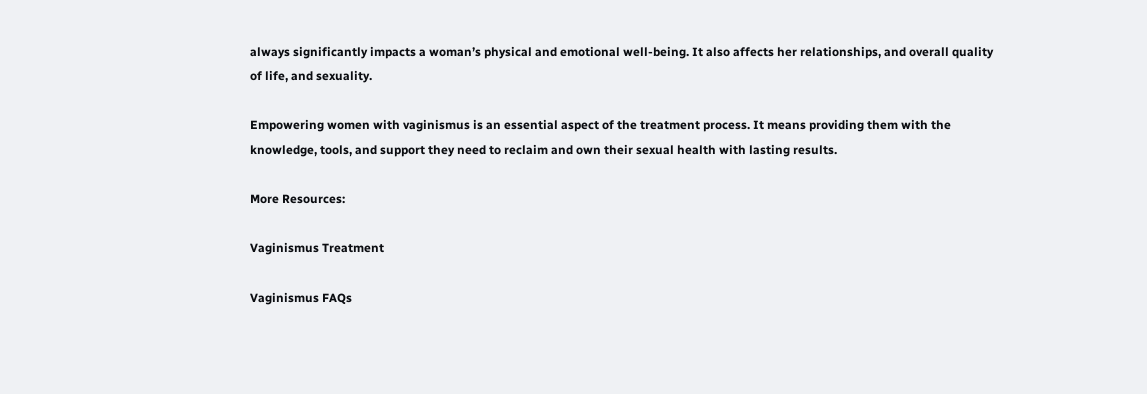always significantly impacts a woman’s physical and emotional well-being. It also affects her relationships, and overall quality of life, and sexuality.

Empowering women with vaginismus is an essential aspect of the treatment process. It means providing them with the knowledge, tools, and support they need to reclaim and own their sexual health with lasting results.

More Resources:

Vaginismus Treatment

Vaginismus FAQs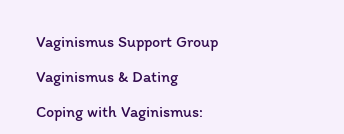Vaginismus Support Group

Vaginismus & Dating

Coping with Vaginismus: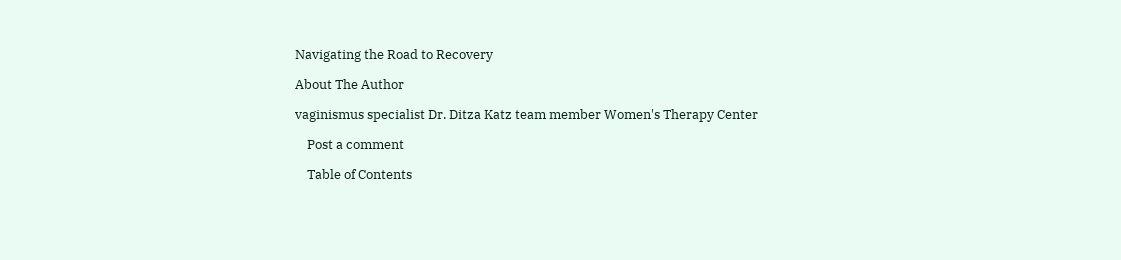Navigating the Road to Recovery

About The Author

vaginismus specialist Dr. Ditza Katz team member Women's Therapy Center

    Post a comment

    Table of Contents